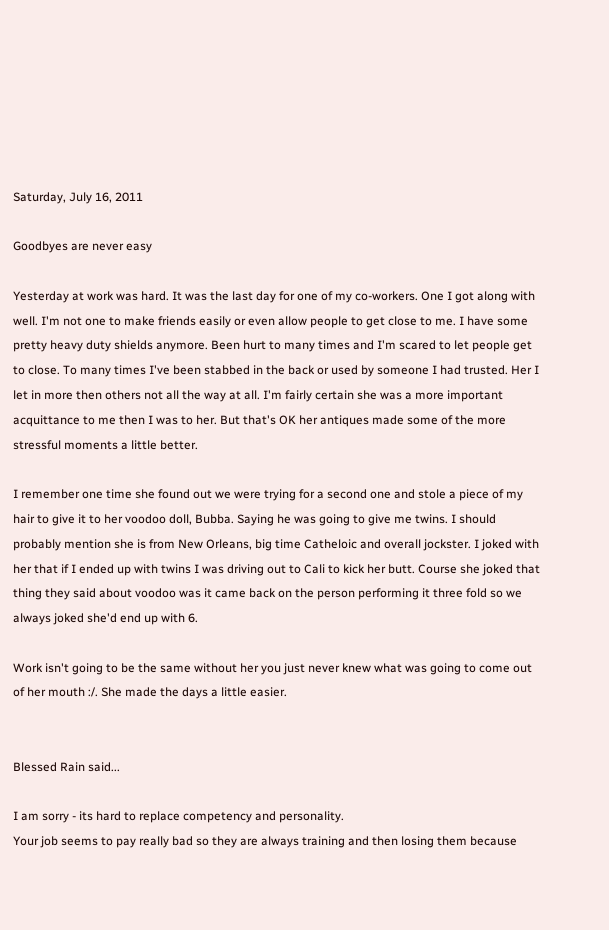Saturday, July 16, 2011

Goodbyes are never easy

Yesterday at work was hard. It was the last day for one of my co-workers. One I got along with well. I'm not one to make friends easily or even allow people to get close to me. I have some pretty heavy duty shields anymore. Been hurt to many times and I'm scared to let people get to close. To many times I've been stabbed in the back or used by someone I had trusted. Her I let in more then others not all the way at all. I'm fairly certain she was a more important acquittance to me then I was to her. But that's OK her antiques made some of the more stressful moments a little better.

I remember one time she found out we were trying for a second one and stole a piece of my hair to give it to her voodoo doll, Bubba. Saying he was going to give me twins. I should probably mention she is from New Orleans, big time Catheloic and overall jockster. I joked with her that if I ended up with twins I was driving out to Cali to kick her butt. Course she joked that thing they said about voodoo was it came back on the person performing it three fold so we always joked she'd end up with 6.

Work isn't going to be the same without her you just never knew what was going to come out of her mouth :/. She made the days a little easier.


Blessed Rain said...

I am sorry - its hard to replace competency and personality.
Your job seems to pay really bad so they are always training and then losing them because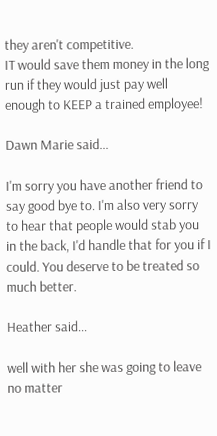they aren't competitive.
IT would save them money in the long run if they would just pay well enough to KEEP a trained employee!

Dawn Marie said...

I'm sorry you have another friend to say good bye to. I'm also very sorry to hear that people would stab you in the back, I'd handle that for you if I could. You deserve to be treated so much better.

Heather said...

well with her she was going to leave no matter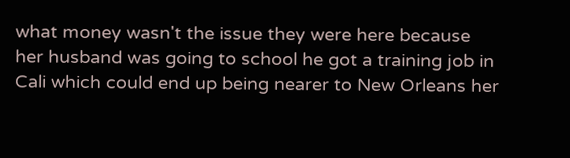what money wasn't the issue they were here because her husband was going to school he got a training job in Cali which could end up being nearer to New Orleans her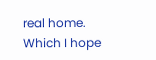real home. Which I hope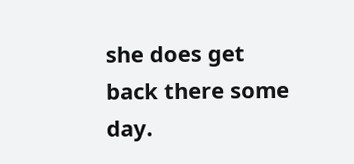she does get back there some day.